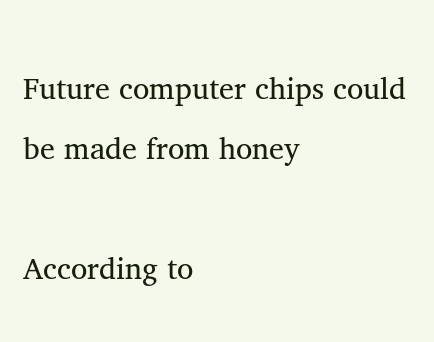Future computer chips could be made from honey

According to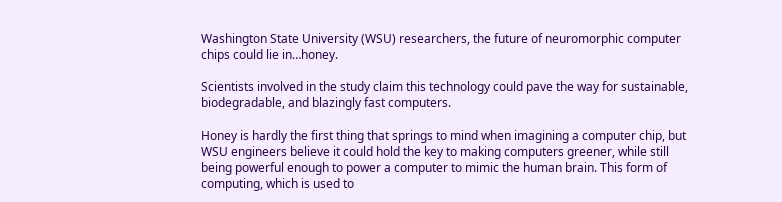Washington State University (WSU) researchers, the future of neuromorphic computer chips could lie in…honey.

Scientists involved in the study claim this technology could pave the way for sustainable, biodegradable, and blazingly fast computers.

Honey is hardly the first thing that springs to mind when imagining a computer chip, but WSU engineers believe it could hold the key to making computers greener, while still being powerful enough to power a computer to mimic the human brain. This form of computing, which is used to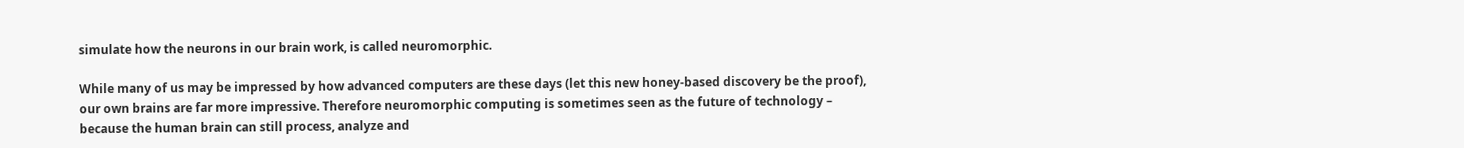simulate how the neurons in our brain work, is called neuromorphic.

While many of us may be impressed by how advanced computers are these days (let this new honey-based discovery be the proof), our own brains are far more impressive. Therefore neuromorphic computing is sometimes seen as the future of technology – because the human brain can still process, analyze and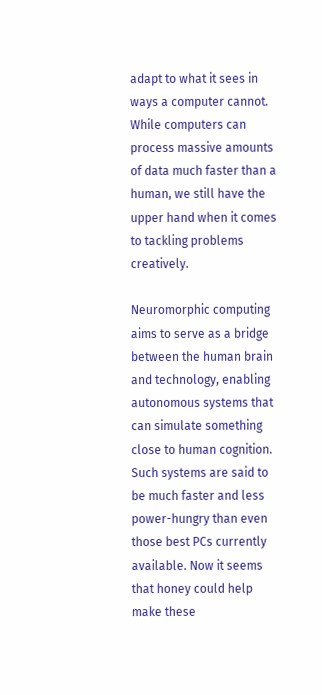adapt to what it sees in ways a computer cannot. While computers can process massive amounts of data much faster than a human, we still have the upper hand when it comes to tackling problems creatively.

Neuromorphic computing aims to serve as a bridge between the human brain and technology, enabling autonomous systems that can simulate something close to human cognition. Such systems are said to be much faster and less power-hungry than even those best PCs currently available. Now it seems that honey could help make these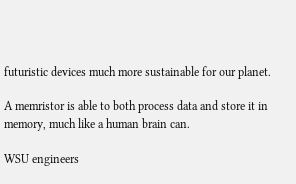futuristic devices much more sustainable for our planet.

A memristor is able to both process data and store it in memory, much like a human brain can.

WSU engineers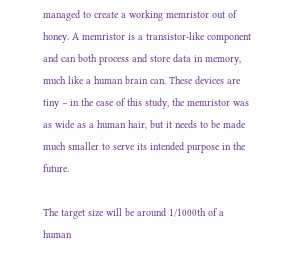managed to create a working memristor out of honey. A memristor is a transistor-like component and can both process and store data in memory, much like a human brain can. These devices are tiny – in the case of this study, the memristor was as wide as a human hair, but it needs to be made much smaller to serve its intended purpose in the future.

The target size will be around 1/1000th of a human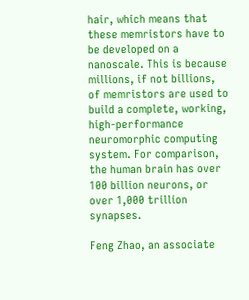hair, which means that these memristors have to be developed on a nanoscale. This is because millions, if not billions, of memristors are used to build a complete, working, high-performance neuromorphic computing system. For comparison, the human brain has over 100 billion neurons, or over 1,000 trillion synapses.

Feng Zhao, an associate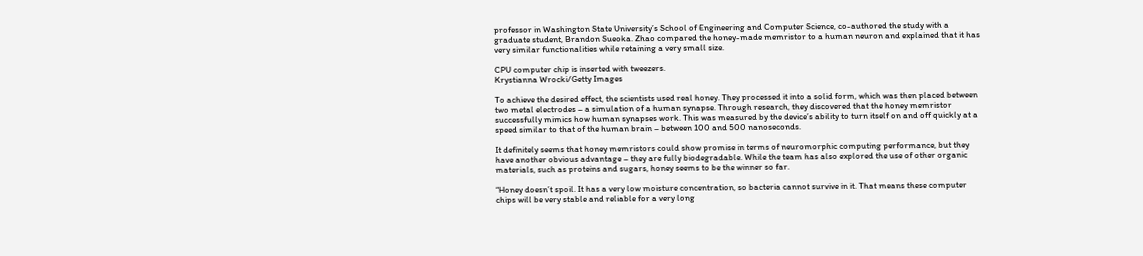professor in Washington State University’s School of Engineering and Computer Science, co-authored the study with a graduate student, Brandon Sueoka. Zhao compared the honey-made memristor to a human neuron and explained that it has very similar functionalities while retaining a very small size.

CPU computer chip is inserted with tweezers.
Krystianna Wrocki/Getty Images

To achieve the desired effect, the scientists used real honey. They processed it into a solid form, which was then placed between two metal electrodes – a simulation of a human synapse. Through research, they discovered that the honey memristor successfully mimics how human synapses work. This was measured by the device’s ability to turn itself on and off quickly at a speed similar to that of the human brain – between 100 and 500 nanoseconds.

It definitely seems that honey memristors could show promise in terms of neuromorphic computing performance, but they have another obvious advantage – they are fully biodegradable. While the team has also explored the use of other organic materials, such as proteins and sugars, honey seems to be the winner so far.

“Honey doesn’t spoil. It has a very low moisture concentration, so bacteria cannot survive in it. That means these computer chips will be very stable and reliable for a very long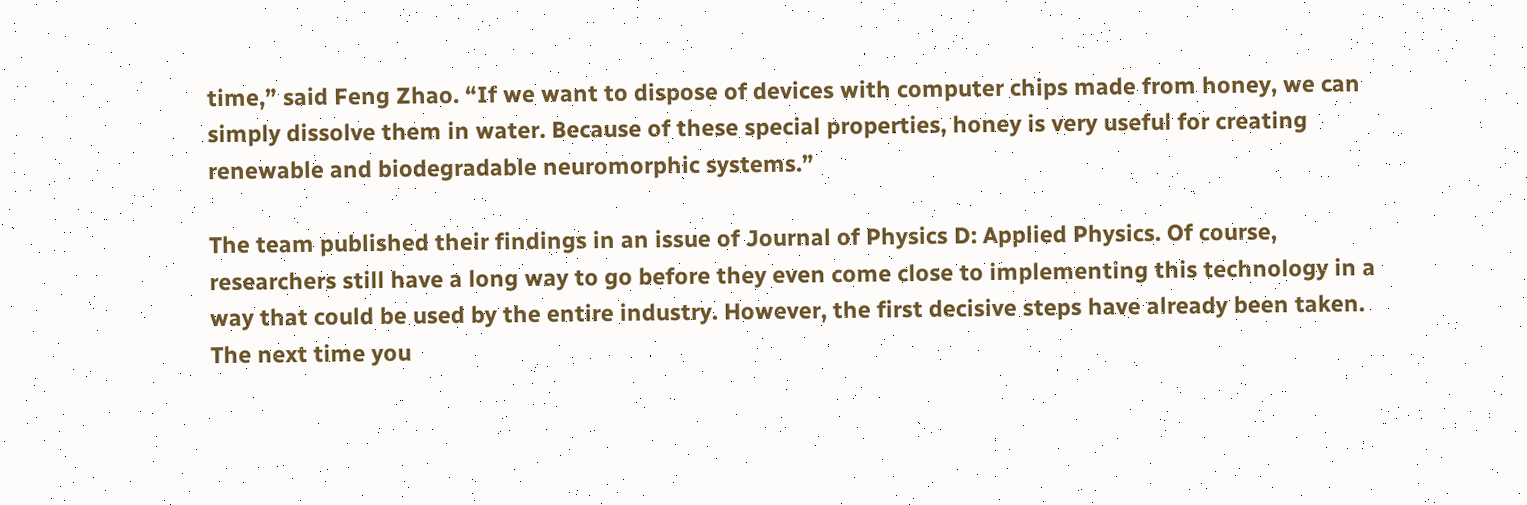time,” said Feng Zhao. “If we want to dispose of devices with computer chips made from honey, we can simply dissolve them in water. Because of these special properties, honey is very useful for creating renewable and biodegradable neuromorphic systems.”

The team published their findings in an issue of Journal of Physics D: Applied Physics. Of course, researchers still have a long way to go before they even come close to implementing this technology in a way that could be used by the entire industry. However, the first decisive steps have already been taken. The next time you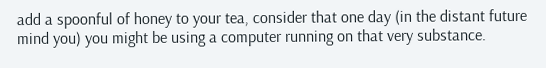add a spoonful of honey to your tea, consider that one day (in the distant future mind you) you might be using a computer running on that very substance.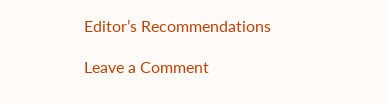Editor’s Recommendations

Leave a Comment